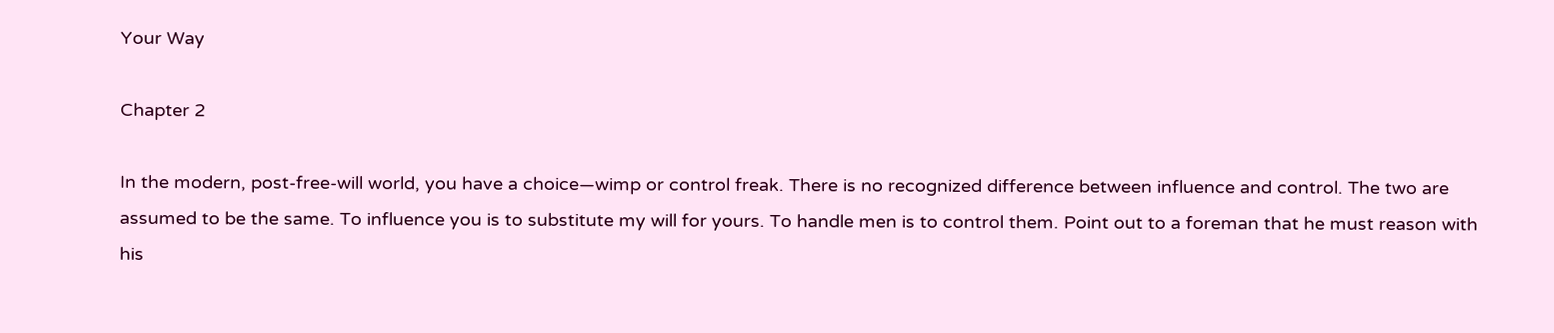Your Way

Chapter 2

In the modern, post-free-will world, you have a choice—wimp or control freak. There is no recognized difference between influence and control. The two are assumed to be the same. To influence you is to substitute my will for yours. To handle men is to control them. Point out to a foreman that he must reason with his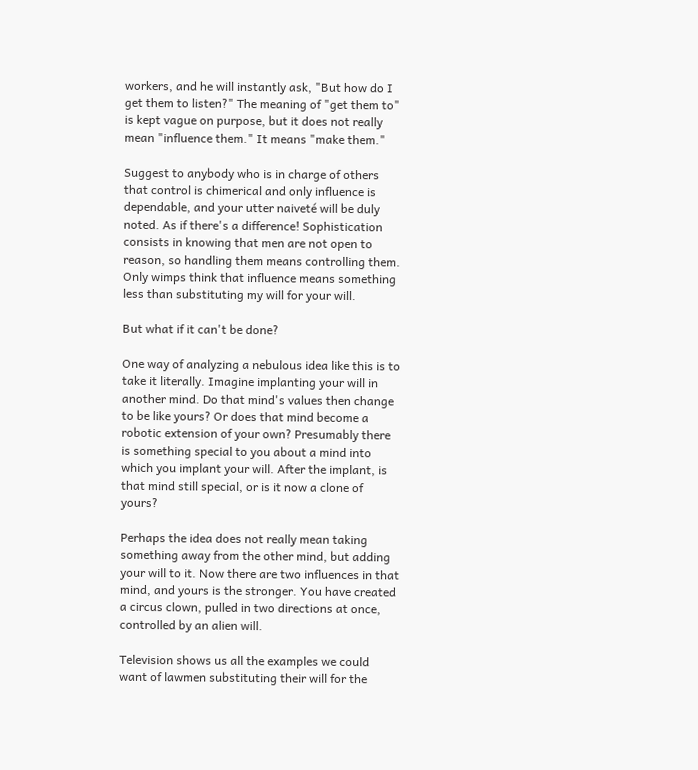workers, and he will instantly ask, "But how do I get them to listen?" The meaning of "get them to" is kept vague on purpose, but it does not really mean "influence them." It means "make them."

Suggest to anybody who is in charge of others that control is chimerical and only influence is dependable, and your utter naiveté will be duly noted. As if there's a difference! Sophistication consists in knowing that men are not open to reason, so handling them means controlling them. Only wimps think that influence means something less than substituting my will for your will.

But what if it can't be done?

One way of analyzing a nebulous idea like this is to take it literally. Imagine implanting your will in another mind. Do that mind's values then change to be like yours? Or does that mind become a robotic extension of your own? Presumably there is something special to you about a mind into which you implant your will. After the implant, is that mind still special, or is it now a clone of yours?

Perhaps the idea does not really mean taking something away from the other mind, but adding your will to it. Now there are two influences in that mind, and yours is the stronger. You have created a circus clown, pulled in two directions at once, controlled by an alien will.

Television shows us all the examples we could want of lawmen substituting their will for the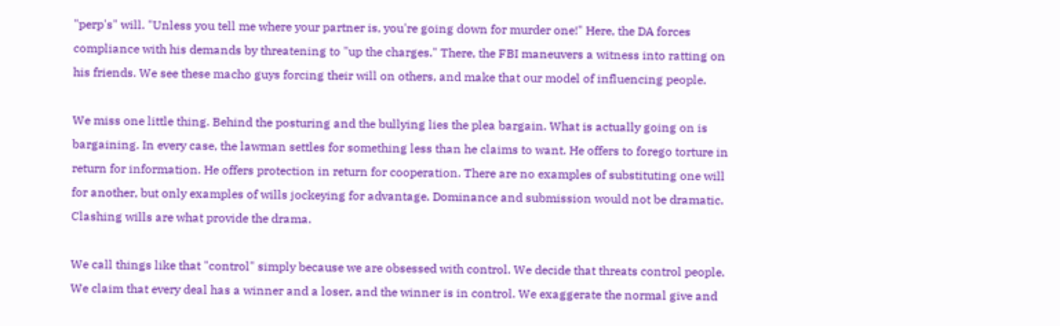"perp's" will. "Unless you tell me where your partner is, you're going down for murder one!" Here, the DA forces compliance with his demands by threatening to "up the charges." There, the FBI maneuvers a witness into ratting on his friends. We see these macho guys forcing their will on others, and make that our model of influencing people.

We miss one little thing. Behind the posturing and the bullying lies the plea bargain. What is actually going on is bargaining. In every case, the lawman settles for something less than he claims to want. He offers to forego torture in return for information. He offers protection in return for cooperation. There are no examples of substituting one will for another, but only examples of wills jockeying for advantage. Dominance and submission would not be dramatic. Clashing wills are what provide the drama.

We call things like that "control" simply because we are obsessed with control. We decide that threats control people. We claim that every deal has a winner and a loser, and the winner is in control. We exaggerate the normal give and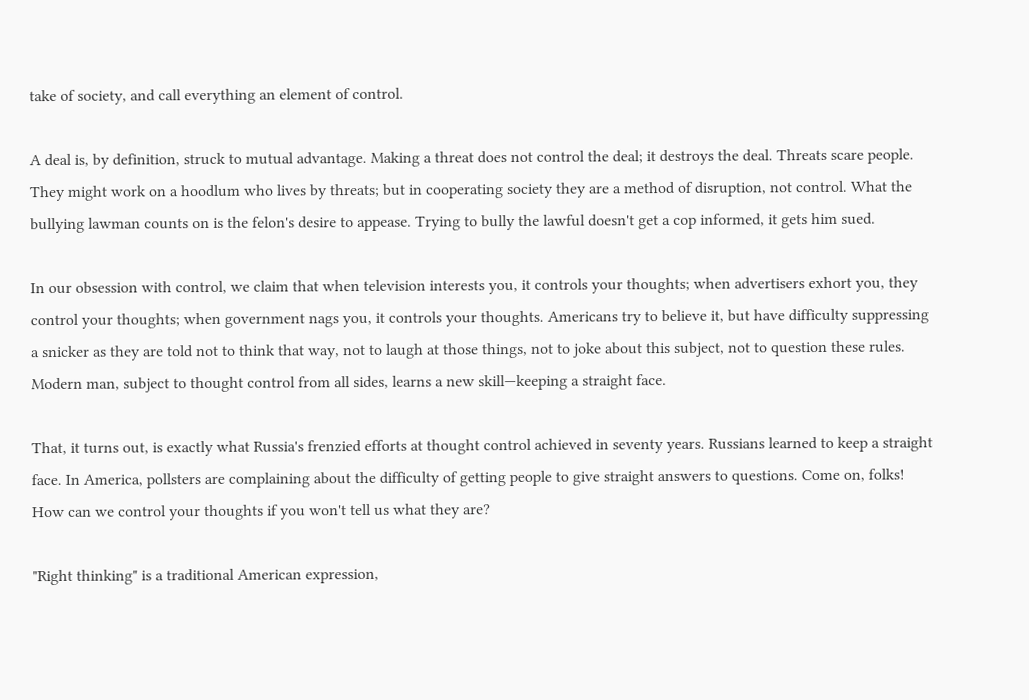take of society, and call everything an element of control.

A deal is, by definition, struck to mutual advantage. Making a threat does not control the deal; it destroys the deal. Threats scare people. They might work on a hoodlum who lives by threats; but in cooperating society they are a method of disruption, not control. What the bullying lawman counts on is the felon's desire to appease. Trying to bully the lawful doesn't get a cop informed, it gets him sued.

In our obsession with control, we claim that when television interests you, it controls your thoughts; when advertisers exhort you, they control your thoughts; when government nags you, it controls your thoughts. Americans try to believe it, but have difficulty suppressing a snicker as they are told not to think that way, not to laugh at those things, not to joke about this subject, not to question these rules. Modern man, subject to thought control from all sides, learns a new skill—keeping a straight face.

That, it turns out, is exactly what Russia's frenzied efforts at thought control achieved in seventy years. Russians learned to keep a straight face. In America, pollsters are complaining about the difficulty of getting people to give straight answers to questions. Come on, folks! How can we control your thoughts if you won't tell us what they are?

"Right thinking" is a traditional American expression,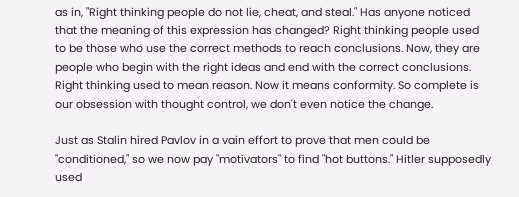as in, "Right thinking people do not lie, cheat, and steal." Has anyone noticed that the meaning of this expression has changed? Right thinking people used to be those who use the correct methods to reach conclusions. Now, they are people who begin with the right ideas and end with the correct conclusions. Right thinking used to mean reason. Now it means conformity. So complete is our obsession with thought control, we don't even notice the change.

Just as Stalin hired Pavlov in a vain effort to prove that men could be "conditioned," so we now pay "motivators" to find "hot buttons." Hitler supposedly used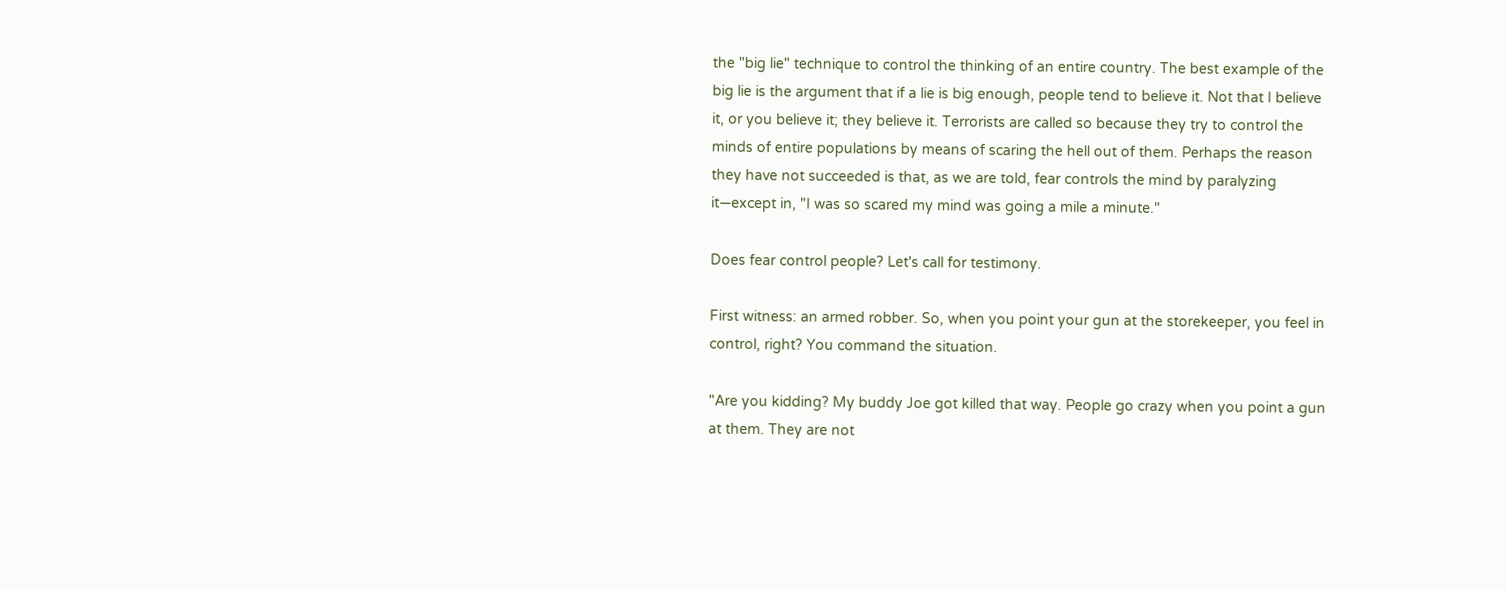the "big lie" technique to control the thinking of an entire country. The best example of the big lie is the argument that if a lie is big enough, people tend to believe it. Not that I believe it, or you believe it; they believe it. Terrorists are called so because they try to control the minds of entire populations by means of scaring the hell out of them. Perhaps the reason they have not succeeded is that, as we are told, fear controls the mind by paralyzing it—except in, "I was so scared my mind was going a mile a minute."

Does fear control people? Let's call for testimony.

First witness: an armed robber. So, when you point your gun at the storekeeper, you feel in control, right? You command the situation.

"Are you kidding? My buddy Joe got killed that way. People go crazy when you point a gun at them. They are not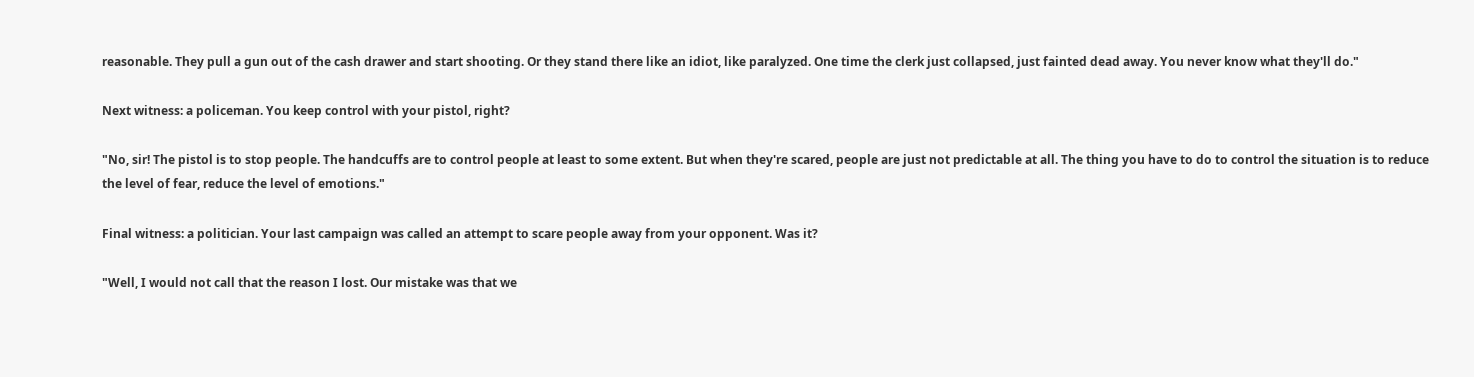reasonable. They pull a gun out of the cash drawer and start shooting. Or they stand there like an idiot, like paralyzed. One time the clerk just collapsed, just fainted dead away. You never know what they'll do."

Next witness: a policeman. You keep control with your pistol, right?

"No, sir! The pistol is to stop people. The handcuffs are to control people at least to some extent. But when they're scared, people are just not predictable at all. The thing you have to do to control the situation is to reduce the level of fear, reduce the level of emotions."

Final witness: a politician. Your last campaign was called an attempt to scare people away from your opponent. Was it?

"Well, I would not call that the reason I lost. Our mistake was that we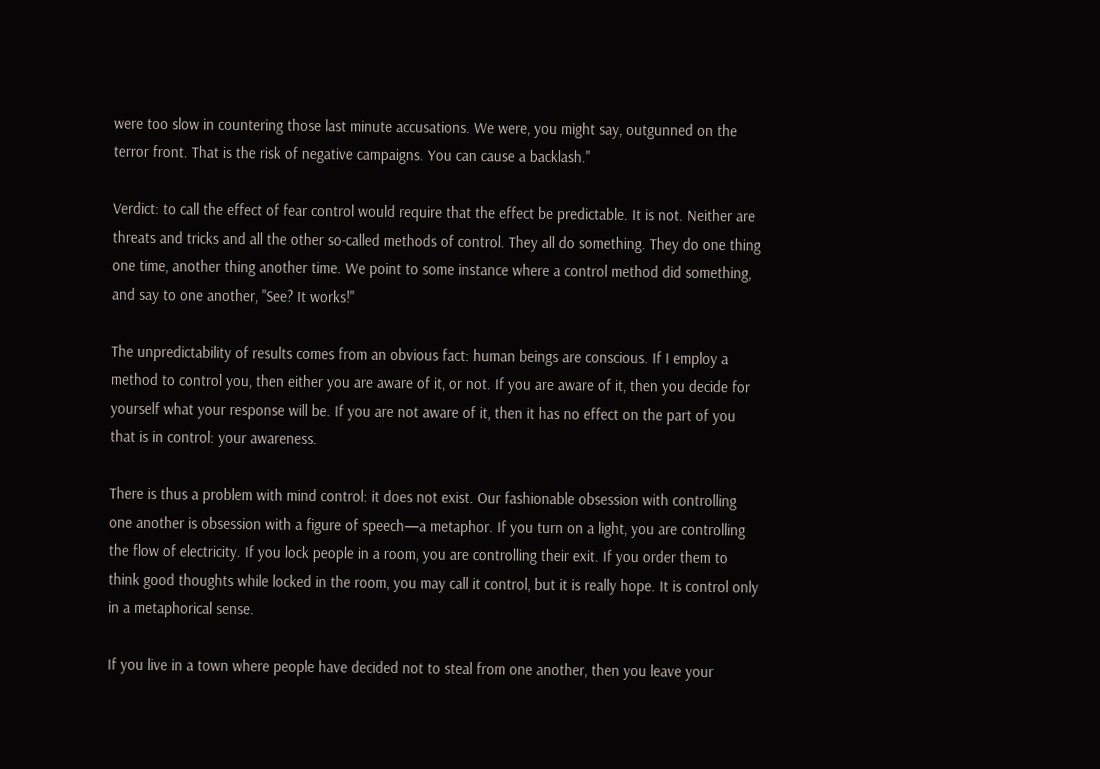were too slow in countering those last minute accusations. We were, you might say, outgunned on the terror front. That is the risk of negative campaigns. You can cause a backlash."

Verdict: to call the effect of fear control would require that the effect be predictable. It is not. Neither are threats and tricks and all the other so-called methods of control. They all do something. They do one thing one time, another thing another time. We point to some instance where a control method did something, and say to one another, "See? It works!"

The unpredictability of results comes from an obvious fact: human beings are conscious. If I employ a method to control you, then either you are aware of it, or not. If you are aware of it, then you decide for yourself what your response will be. If you are not aware of it, then it has no effect on the part of you that is in control: your awareness.

There is thus a problem with mind control: it does not exist. Our fashionable obsession with controlling one another is obsession with a figure of speech—a metaphor. If you turn on a light, you are controlling the flow of electricity. If you lock people in a room, you are controlling their exit. If you order them to think good thoughts while locked in the room, you may call it control, but it is really hope. It is control only in a metaphorical sense.

If you live in a town where people have decided not to steal from one another, then you leave your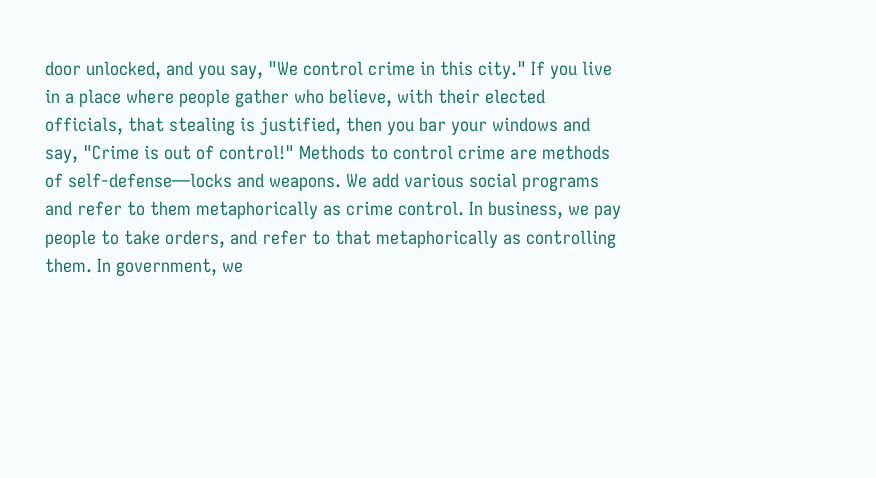door unlocked, and you say, "We control crime in this city." If you live in a place where people gather who believe, with their elected officials, that stealing is justified, then you bar your windows and say, "Crime is out of control!" Methods to control crime are methods of self-defense—locks and weapons. We add various social programs and refer to them metaphorically as crime control. In business, we pay people to take orders, and refer to that metaphorically as controlling them. In government, we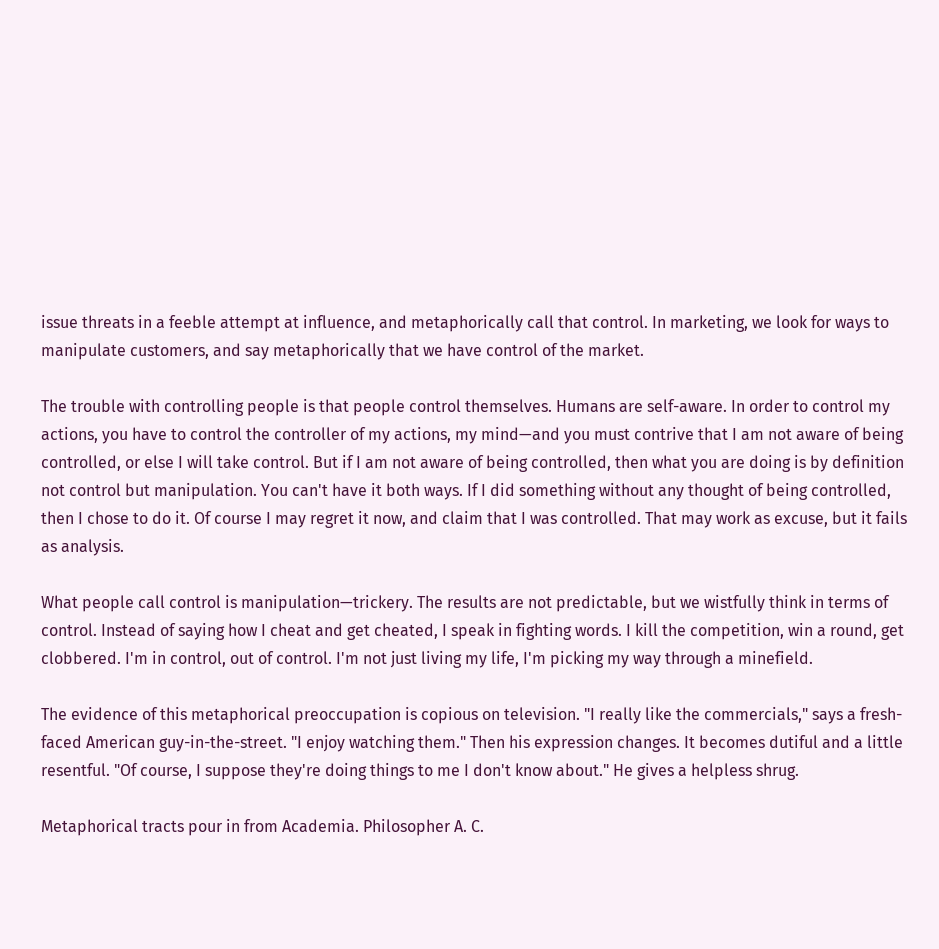issue threats in a feeble attempt at influence, and metaphorically call that control. In marketing, we look for ways to manipulate customers, and say metaphorically that we have control of the market.

The trouble with controlling people is that people control themselves. Humans are self-aware. In order to control my actions, you have to control the controller of my actions, my mind—and you must contrive that I am not aware of being controlled, or else I will take control. But if I am not aware of being controlled, then what you are doing is by definition not control but manipulation. You can't have it both ways. If I did something without any thought of being controlled, then I chose to do it. Of course I may regret it now, and claim that I was controlled. That may work as excuse, but it fails as analysis.

What people call control is manipulation—trickery. The results are not predictable, but we wistfully think in terms of control. Instead of saying how I cheat and get cheated, I speak in fighting words. I kill the competition, win a round, get clobbered. I'm in control, out of control. I'm not just living my life, I'm picking my way through a minefield.

The evidence of this metaphorical preoccupation is copious on television. "I really like the commercials," says a fresh-faced American guy-in-the-street. "I enjoy watching them." Then his expression changes. It becomes dutiful and a little resentful. "Of course, I suppose they're doing things to me I don't know about." He gives a helpless shrug.

Metaphorical tracts pour in from Academia. Philosopher A. C.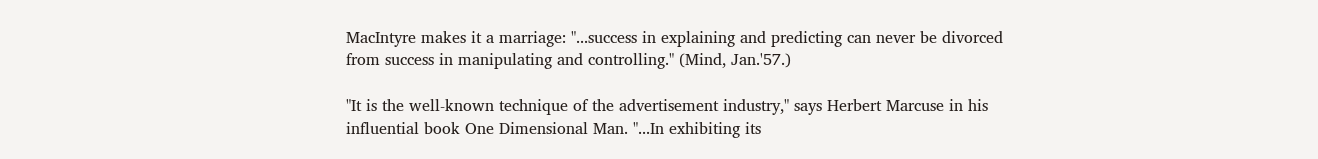MacIntyre makes it a marriage: "...success in explaining and predicting can never be divorced from success in manipulating and controlling." (Mind, Jan.'57.)

"It is the well-known technique of the advertisement industry," says Herbert Marcuse in his influential book One Dimensional Man. "...In exhibiting its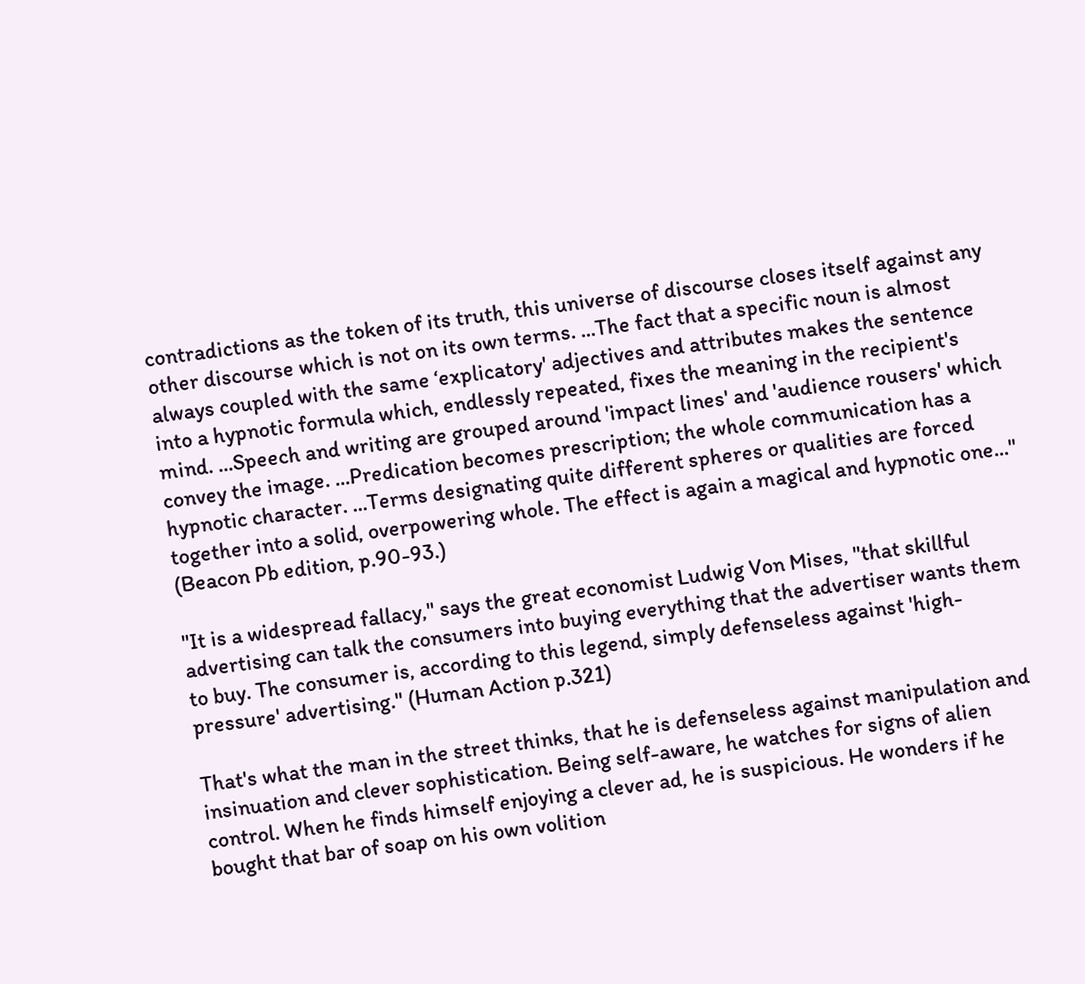contradictions as the token of its truth, this universe of discourse closes itself against any other discourse which is not on its own terms. ...The fact that a specific noun is almost always coupled with the same ‘explicatory' adjectives and attributes makes the sentence into a hypnotic formula which, endlessly repeated, fixes the meaning in the recipient's mind. ...Speech and writing are grouped around 'impact lines' and 'audience rousers' which convey the image. ...Predication becomes prescription; the whole communication has a hypnotic character. ...Terms designating quite different spheres or qualities are forced together into a solid, overpowering whole. The effect is again a magical and hypnotic one..." (Beacon Pb edition, p.90-93.)

"It is a widespread fallacy," says the great economist Ludwig Von Mises, "that skillful advertising can talk the consumers into buying everything that the advertiser wants them to buy. The consumer is, according to this legend, simply defenseless against 'high-pressure' advertising." (Human Action p.321)

That's what the man in the street thinks, that he is defenseless against manipulation and insinuation and clever sophistication. Being self-aware, he watches for signs of alien control. When he finds himself enjoying a clever ad, he is suspicious. He wonders if he bought that bar of soap on his own volition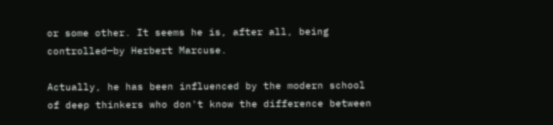or some other. It seems he is, after all, being controlled—by Herbert Marcuse.

Actually, he has been influenced by the modern school of deep thinkers who don't know the difference between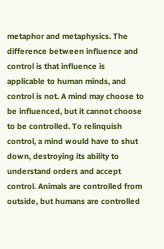metaphor and metaphysics. The difference between influence and control is that influence is applicable to human minds, and control is not. A mind may choose to be influenced, but it cannot choose to be controlled. To relinquish control, a mind would have to shut down, destroying its ability to understand orders and accept control. Animals are controlled from outside, but humans are controlled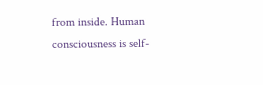from inside. Human consciousness is self-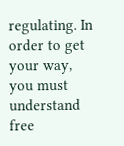regulating. In order to get your way, you must understand free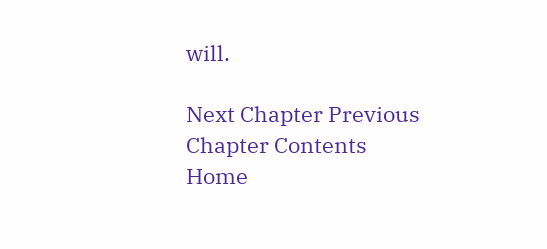will.

Next Chapter Previous Chapter Contents Home